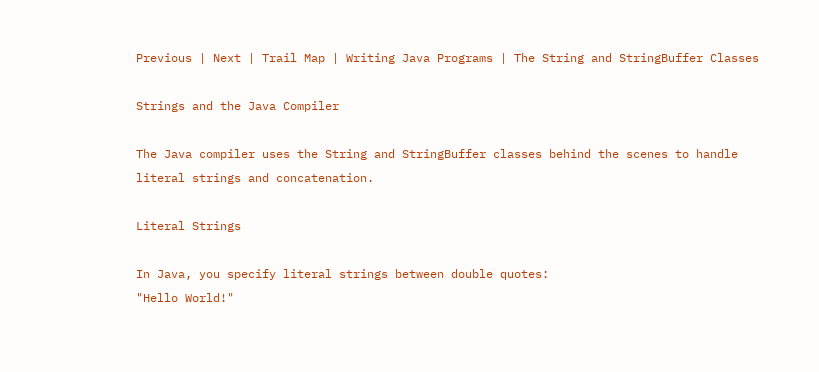Previous | Next | Trail Map | Writing Java Programs | The String and StringBuffer Classes

Strings and the Java Compiler

The Java compiler uses the String and StringBuffer classes behind the scenes to handle literal strings and concatenation.

Literal Strings

In Java, you specify literal strings between double quotes:
"Hello World!"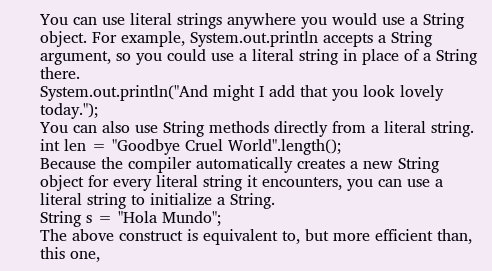You can use literal strings anywhere you would use a String object. For example, System.out.println accepts a String argument, so you could use a literal string in place of a String there.
System.out.println("And might I add that you look lovely today.");
You can also use String methods directly from a literal string.
int len = "Goodbye Cruel World".length();
Because the compiler automatically creates a new String object for every literal string it encounters, you can use a literal string to initialize a String.
String s = "Hola Mundo";
The above construct is equivalent to, but more efficient than, this one,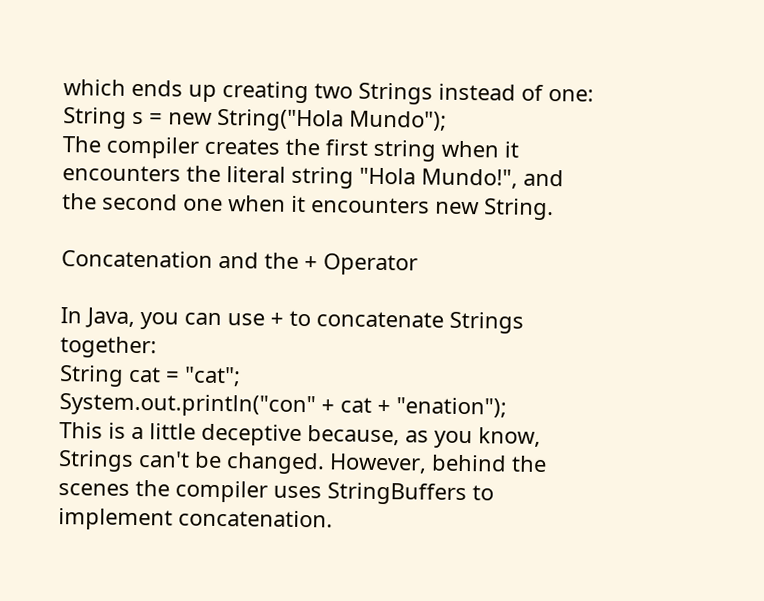which ends up creating two Strings instead of one:
String s = new String("Hola Mundo");
The compiler creates the first string when it encounters the literal string "Hola Mundo!", and the second one when it encounters new String.

Concatenation and the + Operator

In Java, you can use + to concatenate Strings together:
String cat = "cat";
System.out.println("con" + cat + "enation");
This is a little deceptive because, as you know, Strings can't be changed. However, behind the scenes the compiler uses StringBuffers to implement concatenation.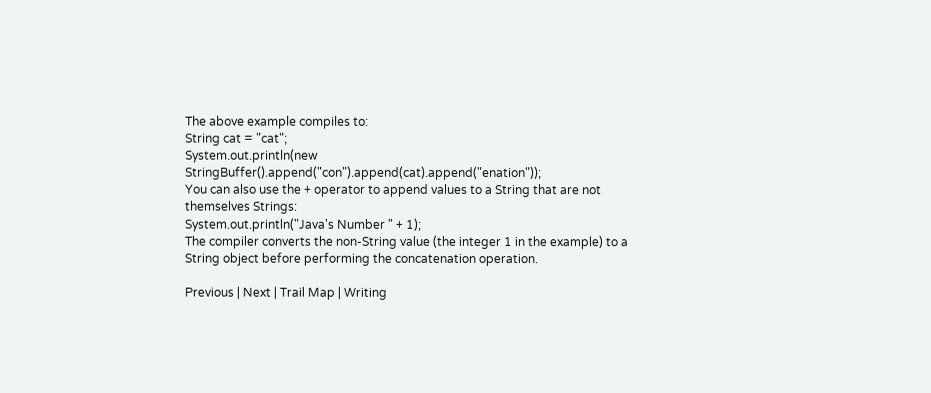The above example compiles to:
String cat = "cat";
System.out.println(new StringBuffer().append("con").append(cat).append("enation"));
You can also use the + operator to append values to a String that are not themselves Strings:
System.out.println("Java's Number " + 1);
The compiler converts the non-String value (the integer 1 in the example) to a String object before performing the concatenation operation.

Previous | Next | Trail Map | Writing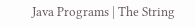Java Programs | The String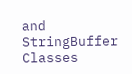and StringBuffer Classes